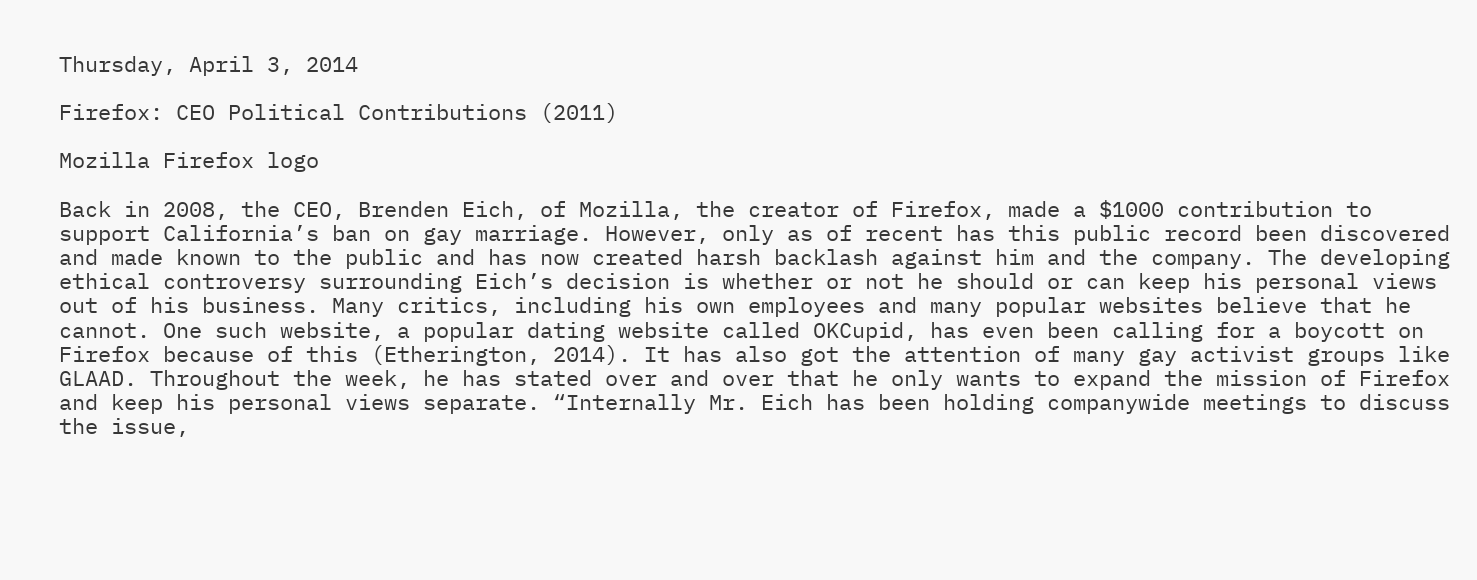Thursday, April 3, 2014

Firefox: CEO Political Contributions (2011)

Mozilla Firefox logo

Back in 2008, the CEO, Brenden Eich, of Mozilla, the creator of Firefox, made a $1000 contribution to support California’s ban on gay marriage. However, only as of recent has this public record been discovered and made known to the public and has now created harsh backlash against him and the company. The developing ethical controversy surrounding Eich’s decision is whether or not he should or can keep his personal views out of his business. Many critics, including his own employees and many popular websites believe that he cannot. One such website, a popular dating website called OKCupid, has even been calling for a boycott on Firefox because of this (Etherington, 2014). It has also got the attention of many gay activist groups like GLAAD. Throughout the week, he has stated over and over that he only wants to expand the mission of Firefox and keep his personal views separate. “Internally Mr. Eich has been holding companywide meetings to discuss the issue,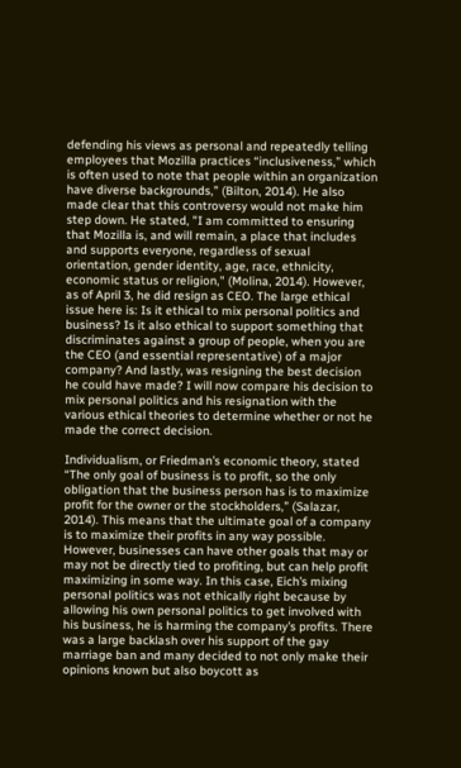defending his views as personal and repeatedly telling employees that Mozilla practices “inclusiveness,” which is often used to note that people within an organization have diverse backgrounds,” (Bilton, 2014). He also made clear that this controversy would not make him step down. He stated, "I am committed to ensuring that Mozilla is, and will remain, a place that includes and supports everyone, regardless of sexual orientation, gender identity, age, race, ethnicity, economic status or religion," (Molina, 2014). However, as of April 3, he did resign as CEO. The large ethical issue here is: Is it ethical to mix personal politics and business? Is it also ethical to support something that discriminates against a group of people, when you are the CEO (and essential representative) of a major company? And lastly, was resigning the best decision he could have made? I will now compare his decision to mix personal politics and his resignation with the various ethical theories to determine whether or not he made the correct decision.

Individualism, or Friedman’s economic theory, stated “The only goal of business is to profit, so the only obligation that the business person has is to maximize profit for the owner or the stockholders,” (Salazar, 2014). This means that the ultimate goal of a company is to maximize their profits in any way possible. However, businesses can have other goals that may or may not be directly tied to profiting, but can help profit maximizing in some way. In this case, Eich’s mixing personal politics was not ethically right because by allowing his own personal politics to get involved with his business, he is harming the company’s profits. There was a large backlash over his support of the gay marriage ban and many decided to not only make their opinions known but also boycott as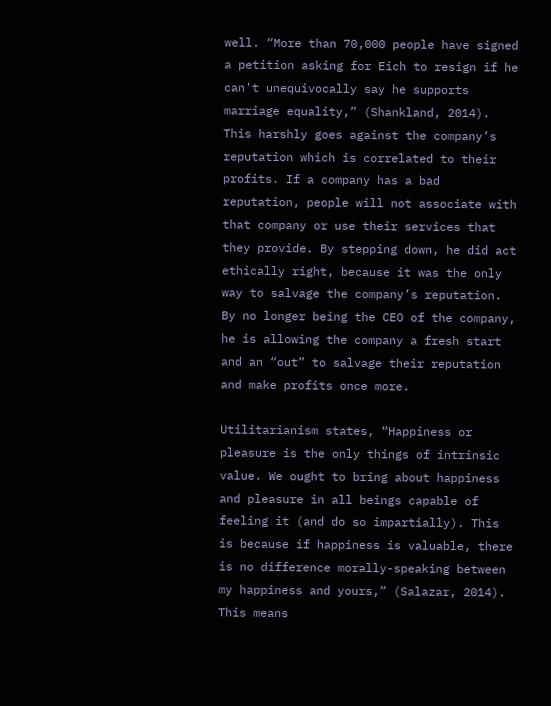well. “More than 70,000 people have signed a petition asking for Eich to resign if he can't unequivocally say he supports marriage equality,” (Shankland, 2014). This harshly goes against the company’s reputation which is correlated to their profits. If a company has a bad reputation, people will not associate with that company or use their services that they provide. By stepping down, he did act ethically right, because it was the only way to salvage the company’s reputation. By no longer being the CEO of the company, he is allowing the company a fresh start and an “out” to salvage their reputation and make profits once more.

Utilitarianism states, “Happiness or pleasure is the only things of intrinsic value. We ought to bring about happiness and pleasure in all beings capable of feeling it (and do so impartially). This is because if happiness is valuable, there is no difference morally-speaking between my happiness and yours,” (Salazar, 2014). This means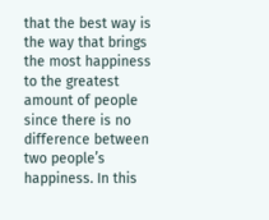that the best way is the way that brings the most happiness to the greatest amount of people since there is no difference between two people’s happiness. In this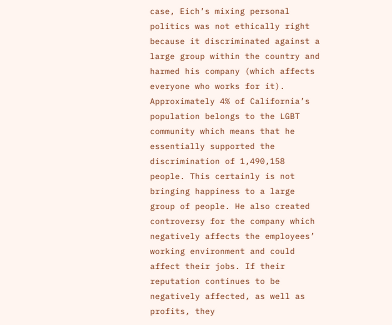case, Eich’s mixing personal politics was not ethically right because it discriminated against a large group within the country and harmed his company (which affects everyone who works for it). Approximately 4% of California’s population belongs to the LGBT community which means that he essentially supported the discrimination of 1,490,158 people. This certainly is not bringing happiness to a large group of people. He also created controversy for the company which negatively affects the employees’ working environment and could affect their jobs. If their reputation continues to be negatively affected, as well as profits, they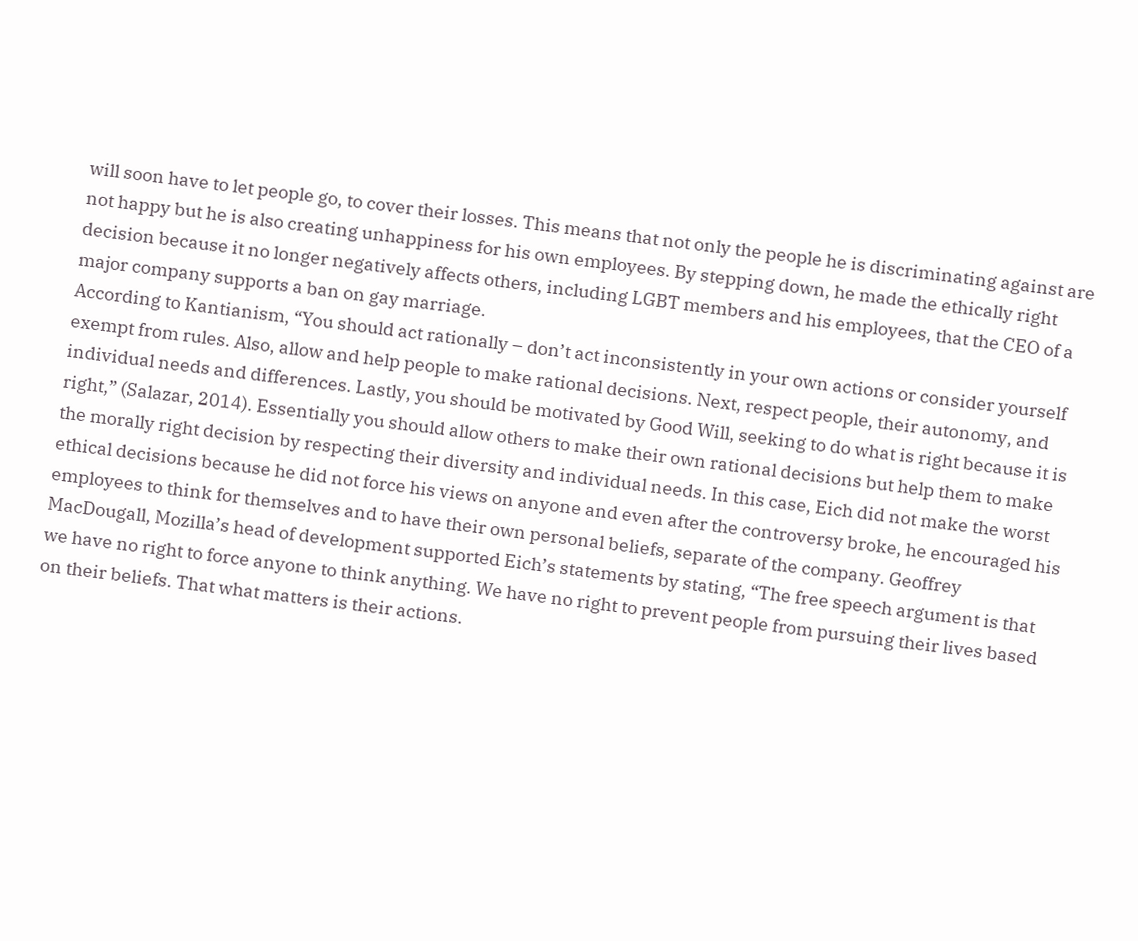will soon have to let people go, to cover their losses. This means that not only the people he is discriminating against are not happy but he is also creating unhappiness for his own employees. By stepping down, he made the ethically right decision because it no longer negatively affects others, including LGBT members and his employees, that the CEO of a major company supports a ban on gay marriage.
According to Kantianism, “You should act rationally – don’t act inconsistently in your own actions or consider yourself exempt from rules. Also, allow and help people to make rational decisions. Next, respect people, their autonomy, and individual needs and differences. Lastly, you should be motivated by Good Will, seeking to do what is right because it is right,” (Salazar, 2014). Essentially you should allow others to make their own rational decisions but help them to make the morally right decision by respecting their diversity and individual needs. In this case, Eich did not make the worst ethical decisions because he did not force his views on anyone and even after the controversy broke, he encouraged his employees to think for themselves and to have their own personal beliefs, separate of the company. Geoffrey MacDougall, Mozilla’s head of development supported Eich’s statements by stating, “The free speech argument is that we have no right to force anyone to think anything. We have no right to prevent people from pursuing their lives based on their beliefs. That what matters is their actions.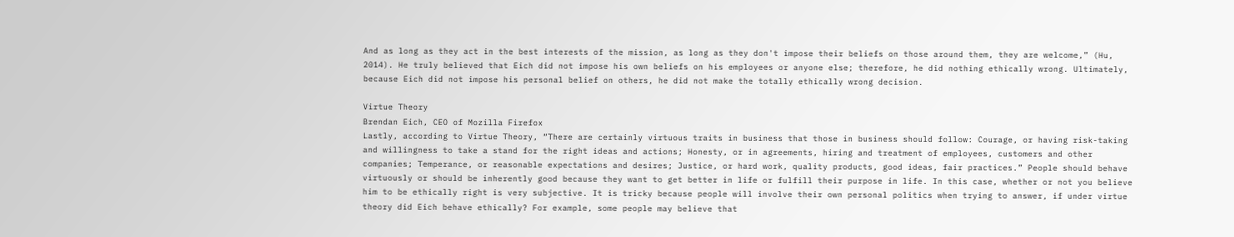And as long as they act in the best interests of the mission, as long as they don't impose their beliefs on those around them, they are welcome,” (Hu, 2014). He truly believed that Eich did not impose his own beliefs on his employees or anyone else; therefore, he did nothing ethically wrong. Ultimately, because Eich did not impose his personal belief on others, he did not make the totally ethically wrong decision.

Virtue Theory
Brendan Eich, CEO of Mozilla Firefox
Lastly, according to Virtue Theory, “There are certainly virtuous traits in business that those in business should follow: Courage, or having risk-taking and willingness to take a stand for the right ideas and actions; Honesty, or in agreements, hiring and treatment of employees, customers and other companies; Temperance, or reasonable expectations and desires; Justice, or hard work, quality products, good ideas, fair practices.” People should behave virtuously or should be inherently good because they want to get better in life or fulfill their purpose in life. In this case, whether or not you believe him to be ethically right is very subjective. It is tricky because people will involve their own personal politics when trying to answer, if under virtue theory did Eich behave ethically? For example, some people may believe that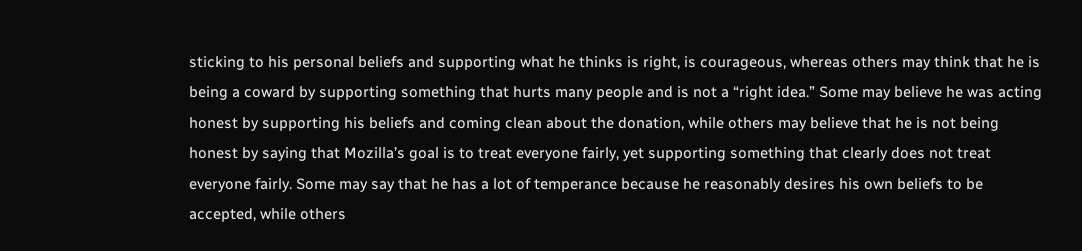sticking to his personal beliefs and supporting what he thinks is right, is courageous, whereas others may think that he is being a coward by supporting something that hurts many people and is not a “right idea.” Some may believe he was acting honest by supporting his beliefs and coming clean about the donation, while others may believe that he is not being honest by saying that Mozilla’s goal is to treat everyone fairly, yet supporting something that clearly does not treat everyone fairly. Some may say that he has a lot of temperance because he reasonably desires his own beliefs to be accepted, while others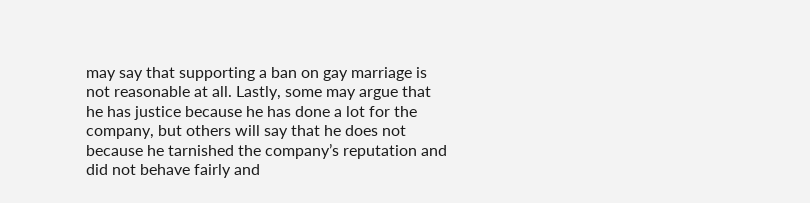may say that supporting a ban on gay marriage is not reasonable at all. Lastly, some may argue that he has justice because he has done a lot for the company, but others will say that he does not because he tarnished the company’s reputation and did not behave fairly and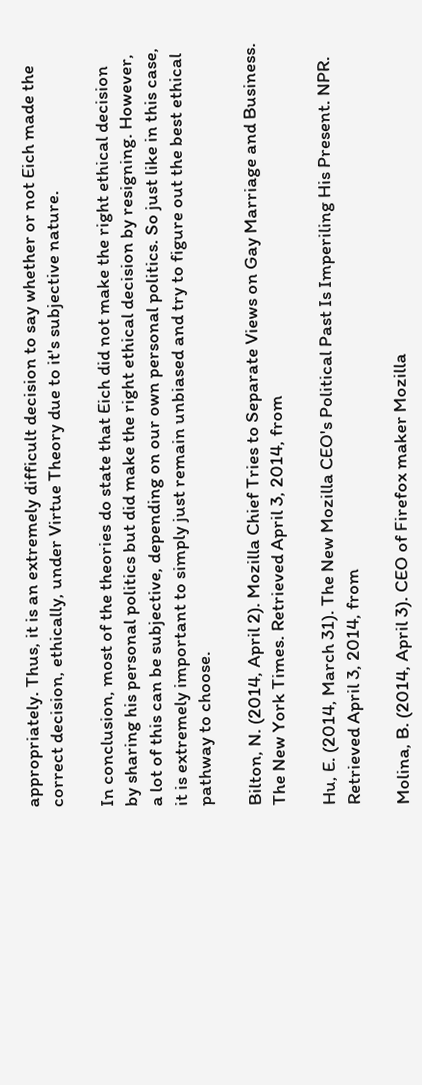appropriately. Thus, it is an extremely difficult decision to say whether or not Eich made the correct decision, ethically, under Virtue Theory due to it's subjective nature.

In conclusion, most of the theories do state that Eich did not make the right ethical decision by sharing his personal politics but did make the right ethical decision by resigning. However, a lot of this can be subjective, depending on our own personal politics. So just like in this case, it is extremely important to simply just remain unbiased and try to figure out the best ethical pathway to choose.

Bilton, N. (2014, April 2). Mozilla Chief Tries to Separate Views on Gay Marriage and Business. The New York Times. Retrieved April 3, 2014, from

Hu, E. (2014, March 31). The New Mozilla CEO's Political Past Is Imperiling His Present. NPR. Retrieved April 3, 2014, from

Molina, B. (2014, April 3). CEO of Firefox maker Mozilla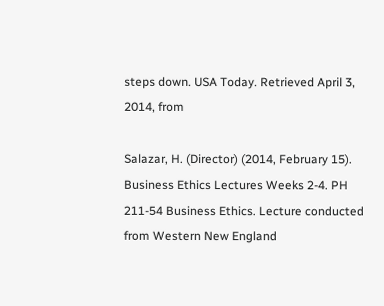steps down. USA Today. Retrieved April 3, 2014, from

Salazar, H. (Director) (2014, February 15). Business Ethics Lectures Weeks 2-4. PH 211-54 Business Ethics. Lecture conducted from Western New England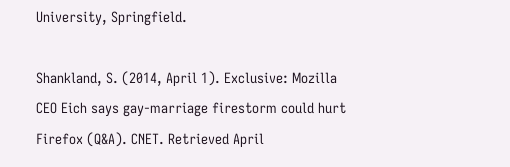University, Springfield.

Shankland, S. (2014, April 1). Exclusive: Mozilla CEO Eich says gay-marriage firestorm could hurt Firefox (Q&A). CNET. Retrieved April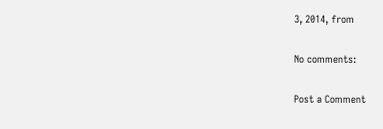3, 2014, from

No comments:

Post a Comment